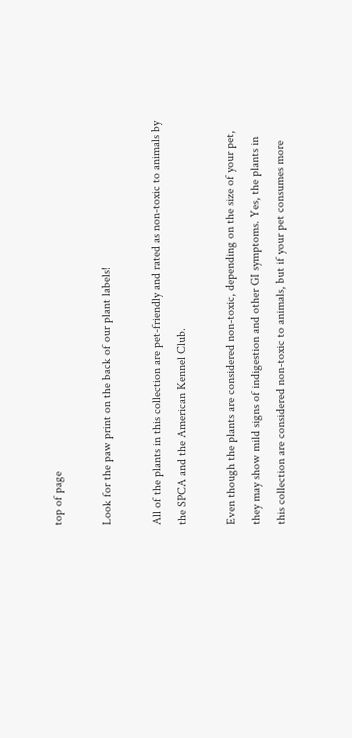top of page

Look for the paw print on the back of our plant labels!

All of the plants in this collection are pet-friendly and rated as non-toxic to animals by the SPCA and the American Kennel Club.

Even though the plants are considered non-toxic, depending on the size of your pet, they may show mild signs of indigestion and other GI symptoms. Yes, the plants in this collection are considered non-toxic to animals, but if your pet consumes more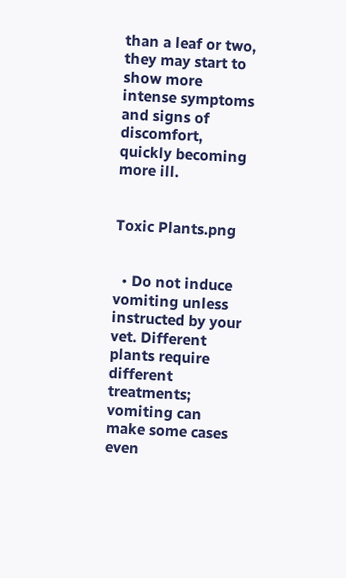than a leaf or two, they may start to show more intense symptoms and signs of discomfort, quickly becoming more ill.


Toxic Plants.png


  • Do not induce vomiting unless instructed by your vet. Different plants require different treatments; vomiting can make some cases even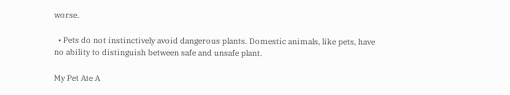worse.

  • Pets do not instinctively avoid dangerous plants. Domestic animals, like pets, have no ability to distinguish between safe and unsafe plant.

My Pet Ate A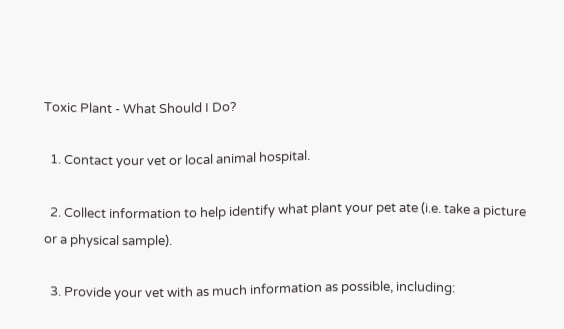Toxic Plant - What Should I Do?

  1. Contact your vet or local animal hospital.

  2. Collect information to help identify what plant your pet ate (i.e. take a picture or a physical sample).

  3. Provide your vet with as much information as possible, including: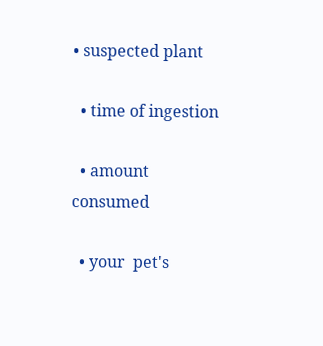• suspected plant

  • time of ingestion

  • amount consumed

  • your  pet's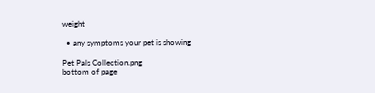weight

  • any symptoms your pet is showing

Pet Pals Collection.png
bottom of page